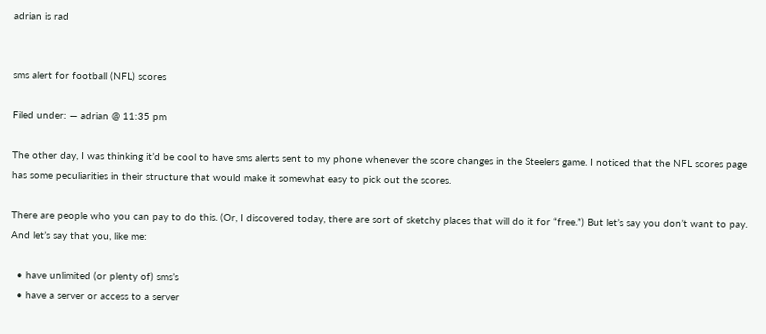adrian is rad


sms alert for football (NFL) scores

Filed under: — adrian @ 11:35 pm

The other day, I was thinking it’d be cool to have sms alerts sent to my phone whenever the score changes in the Steelers game. I noticed that the NFL scores page has some peculiarities in their structure that would make it somewhat easy to pick out the scores.

There are people who you can pay to do this. (Or, I discovered today, there are sort of sketchy places that will do it for “free.”) But let’s say you don’t want to pay. And let’s say that you, like me:

  • have unlimited (or plenty of) sms’s
  • have a server or access to a server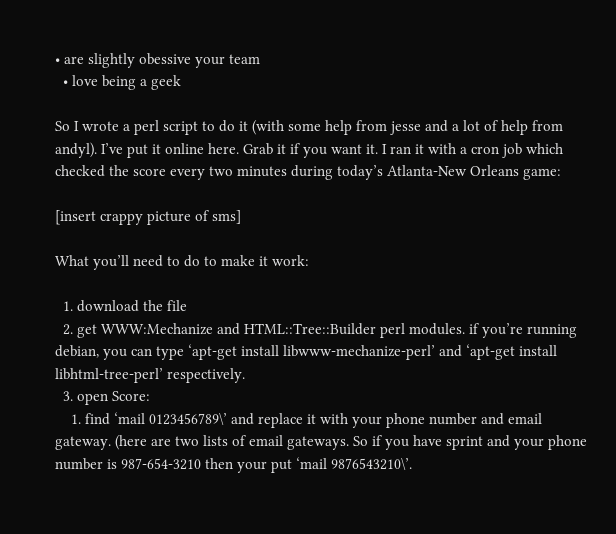• are slightly obessive your team
  • love being a geek

So I wrote a perl script to do it (with some help from jesse and a lot of help from andyl). I’ve put it online here. Grab it if you want it. I ran it with a cron job which checked the score every two minutes during today’s Atlanta-New Orleans game:

[insert crappy picture of sms]

What you’ll need to do to make it work:

  1. download the file
  2. get WWW:Mechanize and HTML::Tree::Builder perl modules. if you’re running debian, you can type ‘apt-get install libwww-mechanize-perl’ and ‘apt-get install libhtml-tree-perl’ respectively.
  3. open Score:
    1. find ‘mail 0123456789\’ and replace it with your phone number and email gateway. (here are two lists of email gateways. So if you have sprint and your phone number is 987-654-3210 then your put ‘mail 9876543210\’.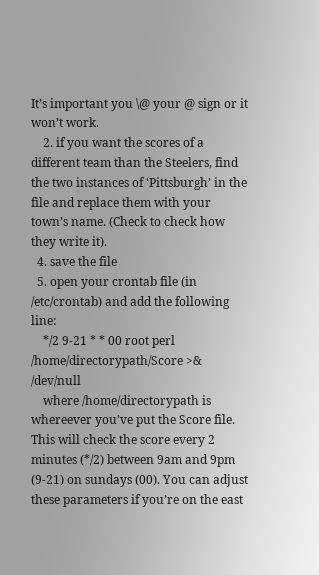It’s important you \@ your @ sign or it won’t work.
    2. if you want the scores of a different team than the Steelers, find the two instances of ‘Pittsburgh’ in the file and replace them with your town’s name. (Check to check how they write it).
  4. save the file
  5. open your crontab file (in /etc/crontab) and add the following line:
    */2 9-21 * * 00 root perl /home/directorypath/Score >& /dev/null
    where /home/directorypath is whereever you’ve put the Score file. This will check the score every 2 minutes (*/2) between 9am and 9pm (9-21) on sundays (00). You can adjust these parameters if you’re on the east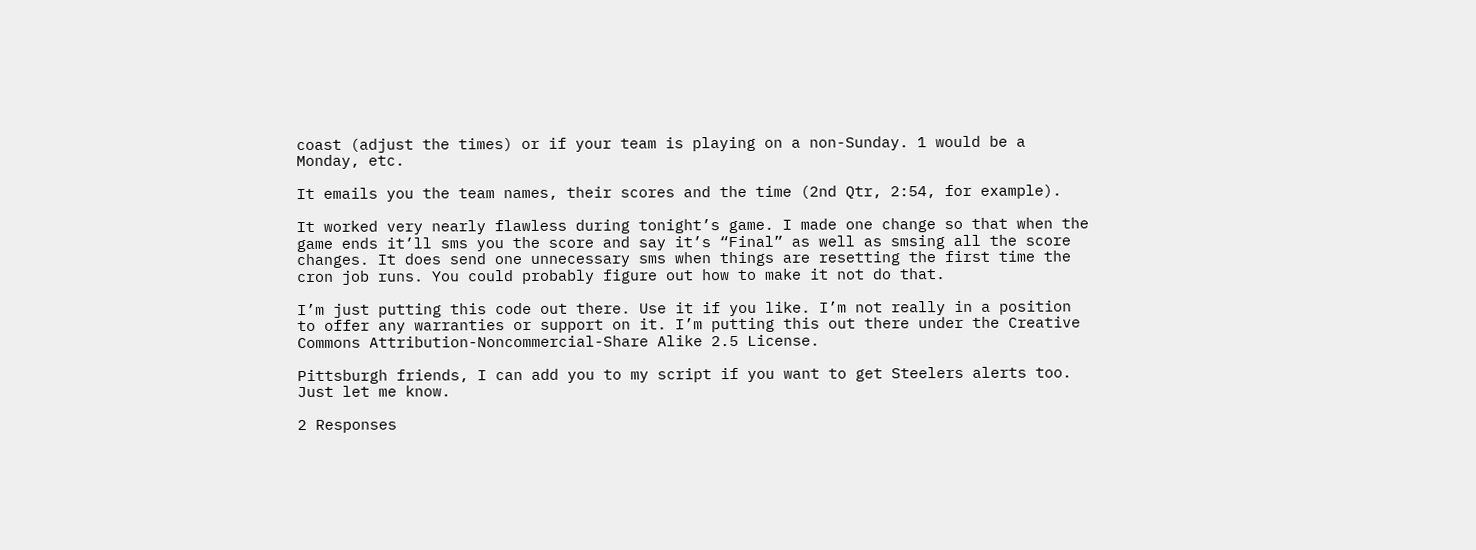coast (adjust the times) or if your team is playing on a non-Sunday. 1 would be a Monday, etc.

It emails you the team names, their scores and the time (2nd Qtr, 2:54, for example).

It worked very nearly flawless during tonight’s game. I made one change so that when the game ends it’ll sms you the score and say it’s “Final” as well as smsing all the score changes. It does send one unnecessary sms when things are resetting the first time the cron job runs. You could probably figure out how to make it not do that.

I’m just putting this code out there. Use it if you like. I’m not really in a position to offer any warranties or support on it. I’m putting this out there under the Creative Commons Attribution-Noncommercial-Share Alike 2.5 License.

Pittsburgh friends, I can add you to my script if you want to get Steelers alerts too. Just let me know.

2 Responses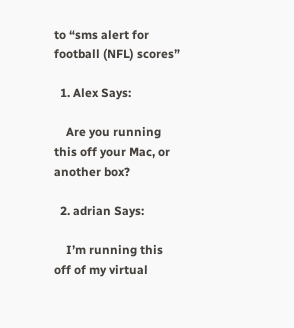to “sms alert for football (NFL) scores”

  1. Alex Says:

    Are you running this off your Mac, or another box?

  2. adrian Says:

    I’m running this off of my virtual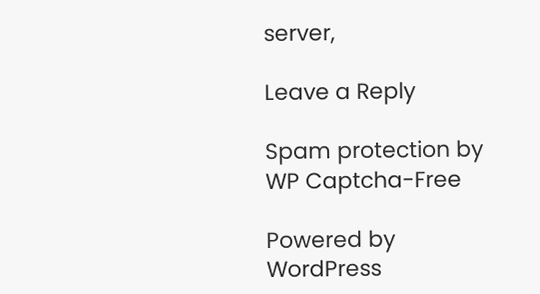server,

Leave a Reply

Spam protection by WP Captcha-Free

Powered by WordPress